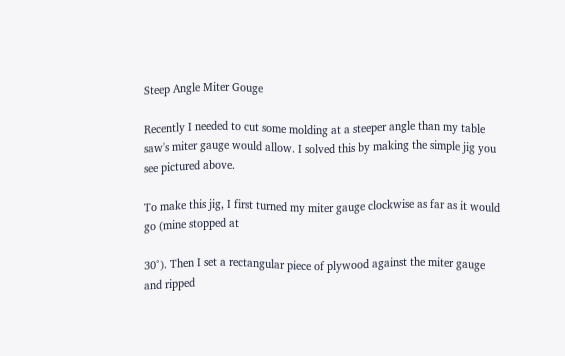Steep Angle Miter Gouge

Recently I needed to cut some molding at a steeper angle than my table saw's miter gauge would allow. I solved this by making the simple jig you see pictured above.

To make this jig, I first turned my miter gauge clockwise as far as it would go (mine stopped at

30°). Then I set a rectangular piece of plywood against the miter gauge and ripped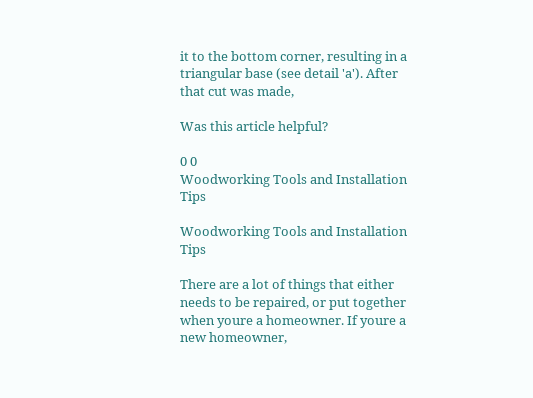it to the bottom corner, resulting in a triangular base (see detail 'a'). After that cut was made,

Was this article helpful?

0 0
Woodworking Tools and Installation Tips

Woodworking Tools and Installation Tips

There are a lot of things that either needs to be repaired, or put together when youre a homeowner. If youre a new homeowner,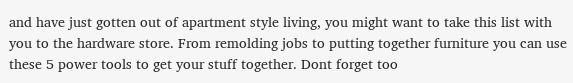and have just gotten out of apartment style living, you might want to take this list with you to the hardware store. From remolding jobs to putting together furniture you can use these 5 power tools to get your stuff together. Dont forget too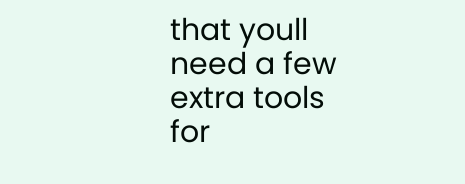that youll need a few extra tools for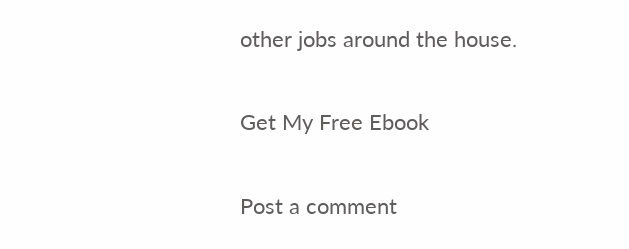other jobs around the house.

Get My Free Ebook

Post a comment